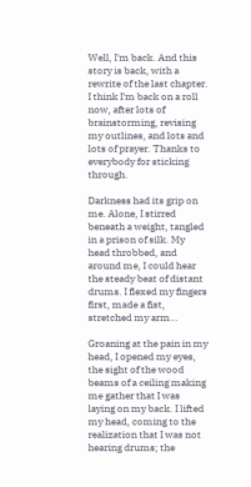Well, I'm back. And this story is back, with a rewrite of the last chapter. I think I'm back on a roll now, after lots of brainstorming, revising my outlines, and lots and lots of prayer. Thanks to everybody for sticking through.

Darkness had its grip on me. Alone, I stirred beneath a weight, tangled in a prison of silk. My head throbbed, and around me, I could hear the steady beat of distant drums. I flexed my fingers first, made a fist, stretched my arm…

Groaning at the pain in my head, I opened my eyes, the sight of the wood beams of a ceiling making me gather that I was laying on my back. I lifted my head, coming to the realization that I was not hearing drums; the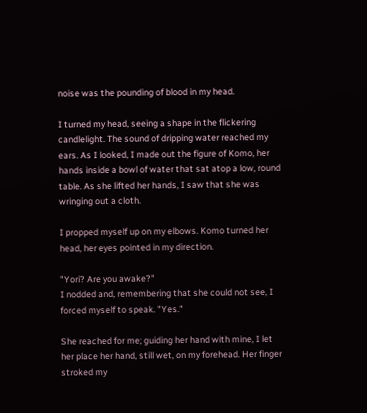noise was the pounding of blood in my head.

I turned my head, seeing a shape in the flickering candlelight. The sound of dripping water reached my ears. As I looked, I made out the figure of Komo, her hands inside a bowl of water that sat atop a low, round table. As she lifted her hands, I saw that she was wringing out a cloth.

I propped myself up on my elbows. Komo turned her head, her eyes pointed in my direction.

"Yori? Are you awake?"
I nodded and, remembering that she could not see, I forced myself to speak. "Yes."

She reached for me; guiding her hand with mine, I let her place her hand, still wet, on my forehead. Her finger stroked my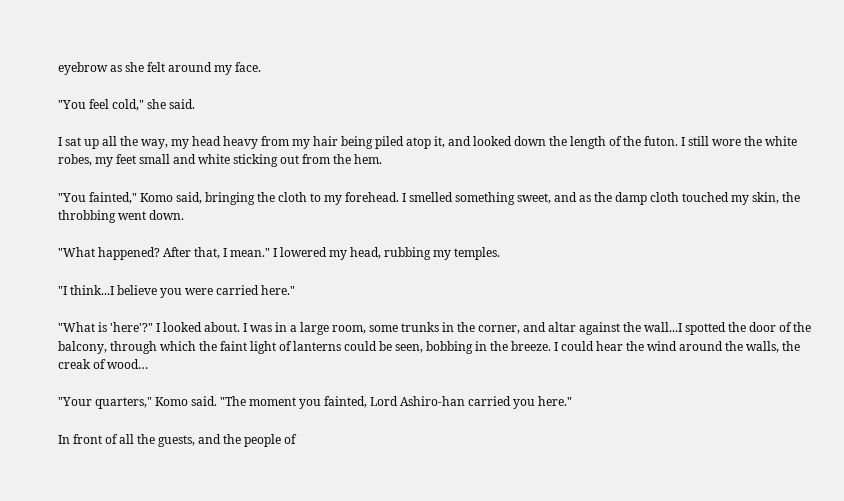eyebrow as she felt around my face.

"You feel cold," she said.

I sat up all the way, my head heavy from my hair being piled atop it, and looked down the length of the futon. I still wore the white robes, my feet small and white sticking out from the hem.

"You fainted," Komo said, bringing the cloth to my forehead. I smelled something sweet, and as the damp cloth touched my skin, the throbbing went down.

"What happened? After that, I mean." I lowered my head, rubbing my temples.

"I think...I believe you were carried here."

"What is 'here'?" I looked about. I was in a large room, some trunks in the corner, and altar against the wall...I spotted the door of the balcony, through which the faint light of lanterns could be seen, bobbing in the breeze. I could hear the wind around the walls, the creak of wood…

"Your quarters," Komo said. "The moment you fainted, Lord Ashiro-han carried you here."

In front of all the guests, and the people of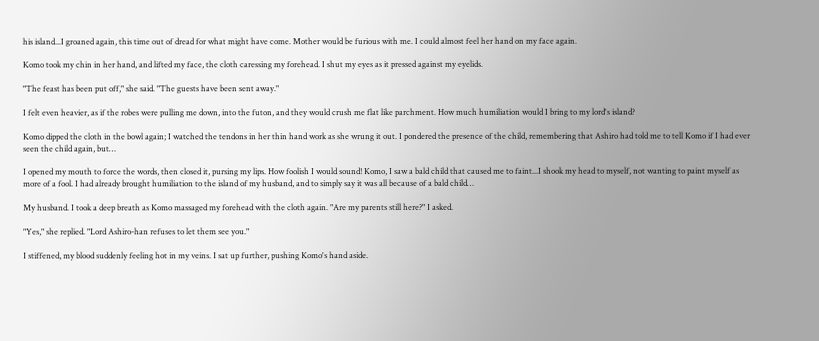his island...I groaned again, this time out of dread for what might have come. Mother would be furious with me. I could almost feel her hand on my face again.

Komo took my chin in her hand, and lifted my face, the cloth caressing my forehead. I shut my eyes as it pressed against my eyelids.

"The feast has been put off," she said. "The guests have been sent away."

I felt even heavier, as if the robes were pulling me down, into the futon, and they would crush me flat like parchment. How much humiliation would I bring to my lord's island?

Komo dipped the cloth in the bowl again; I watched the tendons in her thin hand work as she wrung it out. I pondered the presence of the child, remembering that Ashiro had told me to tell Komo if I had ever seen the child again, but…

I opened my mouth to force the words, then closed it, pursing my lips. How foolish I would sound! Komo, I saw a bald child that caused me to faint...I shook my head to myself, not wanting to paint myself as more of a fool. I had already brought humiliation to the island of my husband, and to simply say it was all because of a bald child…

My husband. I took a deep breath as Komo massaged my forehead with the cloth again. "Are my parents still here?" I asked.

"Yes," she replied. "Lord Ashiro-han refuses to let them see you."

I stiffened, my blood suddenly feeling hot in my veins. I sat up further, pushing Komo's hand aside.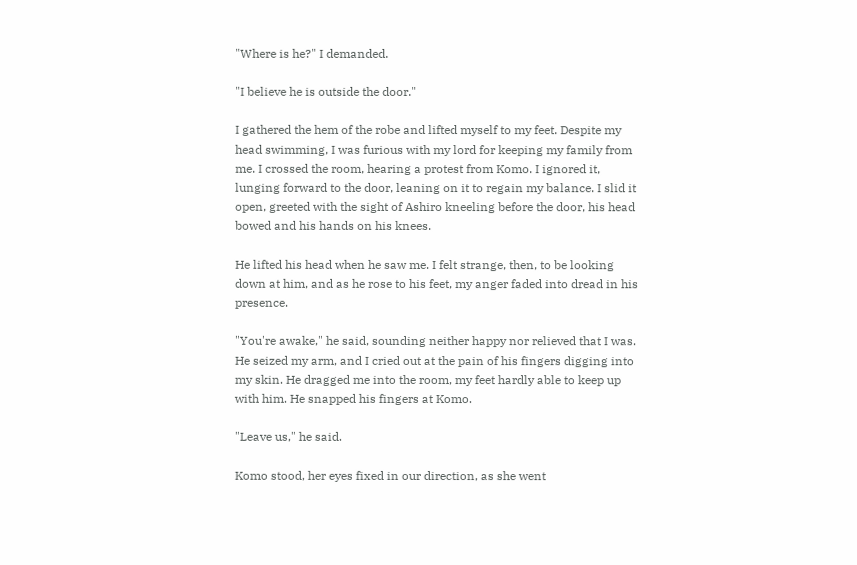"Where is he?" I demanded.

"I believe he is outside the door."

I gathered the hem of the robe and lifted myself to my feet. Despite my head swimming, I was furious with my lord for keeping my family from me. I crossed the room, hearing a protest from Komo. I ignored it, lunging forward to the door, leaning on it to regain my balance. I slid it open, greeted with the sight of Ashiro kneeling before the door, his head bowed and his hands on his knees.

He lifted his head when he saw me. I felt strange, then, to be looking down at him, and as he rose to his feet, my anger faded into dread in his presence.

"You're awake," he said, sounding neither happy nor relieved that I was. He seized my arm, and I cried out at the pain of his fingers digging into my skin. He dragged me into the room, my feet hardly able to keep up with him. He snapped his fingers at Komo.

"Leave us," he said.

Komo stood, her eyes fixed in our direction, as she went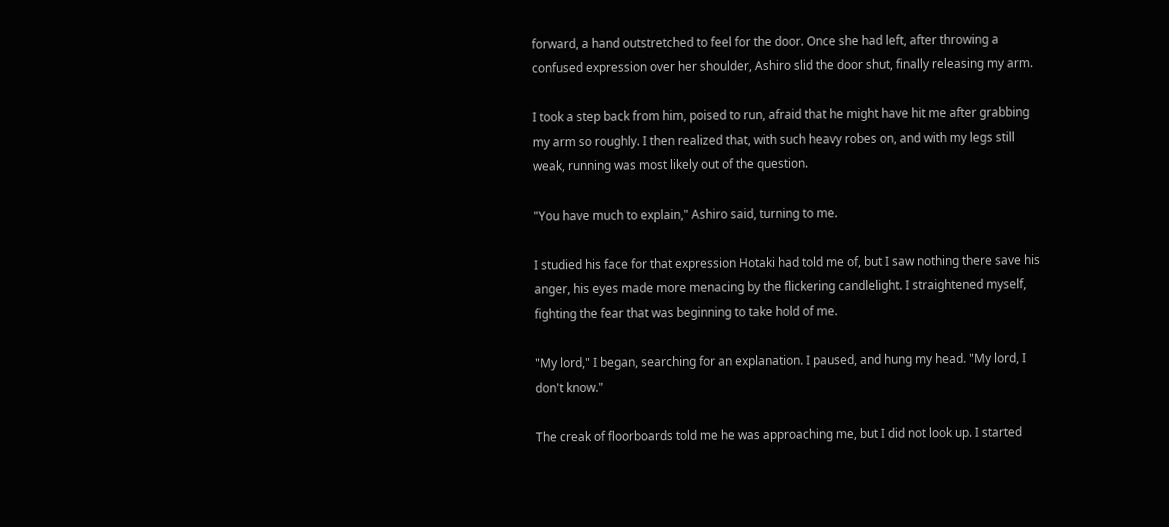forward, a hand outstretched to feel for the door. Once she had left, after throwing a confused expression over her shoulder, Ashiro slid the door shut, finally releasing my arm.

I took a step back from him, poised to run, afraid that he might have hit me after grabbing my arm so roughly. I then realized that, with such heavy robes on, and with my legs still weak, running was most likely out of the question.

"You have much to explain," Ashiro said, turning to me.

I studied his face for that expression Hotaki had told me of, but I saw nothing there save his anger, his eyes made more menacing by the flickering candlelight. I straightened myself, fighting the fear that was beginning to take hold of me.

"My lord," I began, searching for an explanation. I paused, and hung my head. "My lord, I don't know."

The creak of floorboards told me he was approaching me, but I did not look up. I started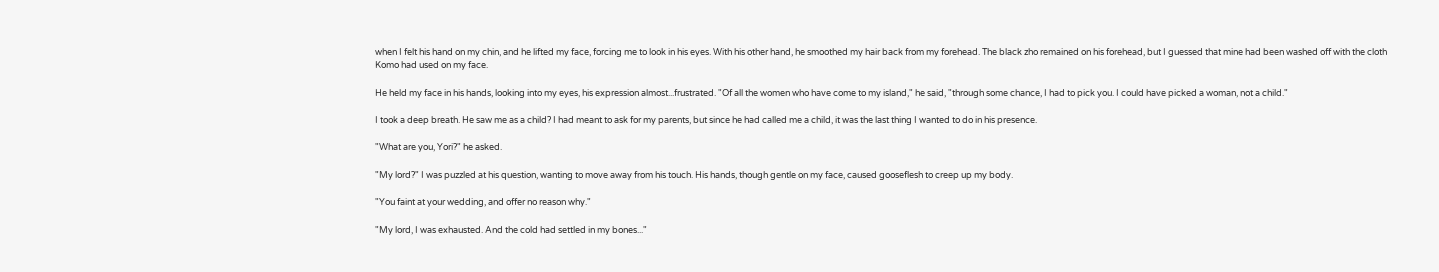when I felt his hand on my chin, and he lifted my face, forcing me to look in his eyes. With his other hand, he smoothed my hair back from my forehead. The black zho remained on his forehead, but I guessed that mine had been washed off with the cloth Komo had used on my face.

He held my face in his hands, looking into my eyes, his expression almost...frustrated. "Of all the women who have come to my island," he said, "through some chance, I had to pick you. I could have picked a woman, not a child."

I took a deep breath. He saw me as a child? I had meant to ask for my parents, but since he had called me a child, it was the last thing I wanted to do in his presence.

"What are you, Yori?" he asked.

"My lord?" I was puzzled at his question, wanting to move away from his touch. His hands, though gentle on my face, caused gooseflesh to creep up my body.

"You faint at your wedding, and offer no reason why."

"My lord, I was exhausted. And the cold had settled in my bones..."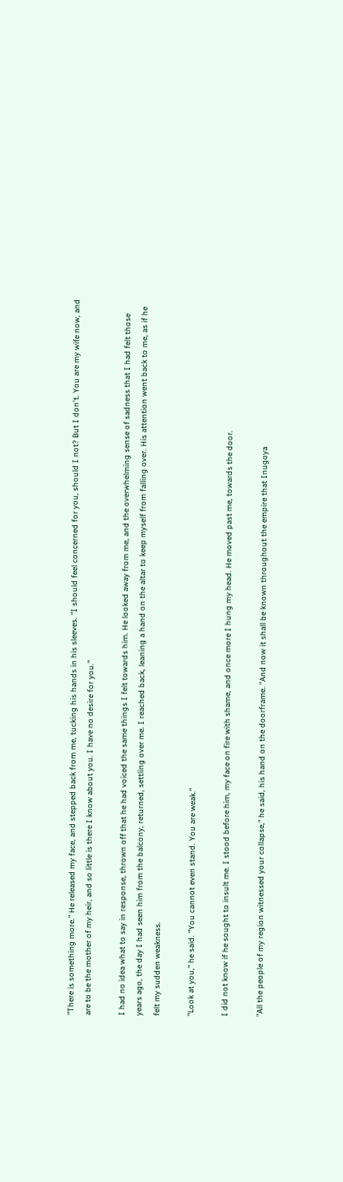"There is something more." He released my face, and stepped back from me, tucking his hands in his sleeves. "I should feel concerned for you, should I not? But I don't. You are my wife now, and are to be the mother of my heir, and so little is there I know about you. I have no desire for you."

I had no idea what to say in response, thrown off that he had voiced the same things I felt towards him. He looked away from me, and the overwhelming sense of sadness that I had felt those years ago, the day I had seen him from the balcony, returned, settling over me. I reached back, leaning a hand on the altar to keep myself from falling over. His attention went back to me, as if he felt my sudden weakness.

"Look at you," he said. "You cannot even stand. You are weak."

I did not know if he sought to insult me. I stood before him, my face on fire with shame, and once more I hung my head. He moved past me, towards the door.

"All the people of my region witnessed your collapse," he said, his hand on the doorframe. "And now it shall be known throughout the empire that Inugoya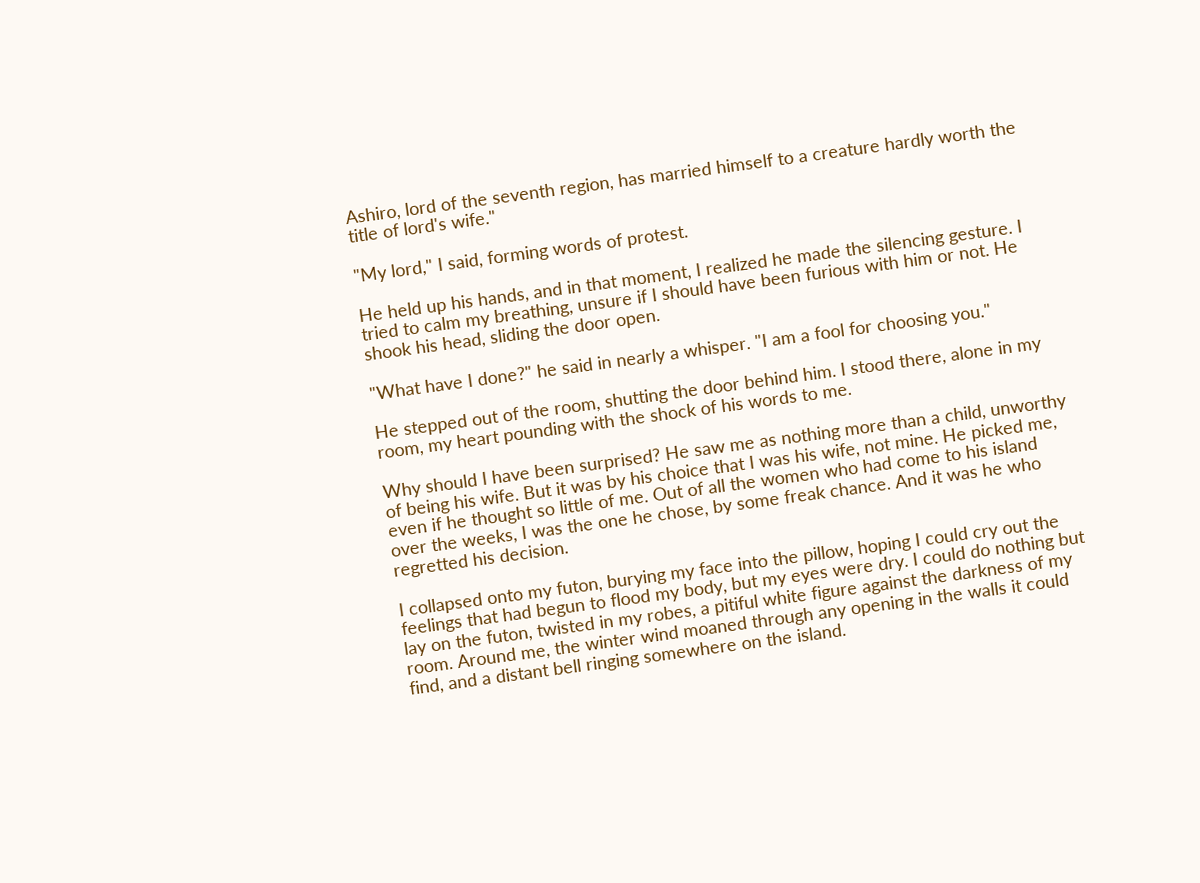Ashiro, lord of the seventh region, has married himself to a creature hardly worth the title of lord's wife."

"My lord," I said, forming words of protest.

He held up his hands, and in that moment, I realized he made the silencing gesture. I tried to calm my breathing, unsure if I should have been furious with him or not. He shook his head, sliding the door open.

"What have I done?" he said in nearly a whisper. "I am a fool for choosing you."

He stepped out of the room, shutting the door behind him. I stood there, alone in my room, my heart pounding with the shock of his words to me.

Why should I have been surprised? He saw me as nothing more than a child, unworthy of being his wife. But it was by his choice that I was his wife, not mine. He picked me, even if he thought so little of me. Out of all the women who had come to his island over the weeks, I was the one he chose, by some freak chance. And it was he who regretted his decision.

I collapsed onto my futon, burying my face into the pillow, hoping I could cry out the feelings that had begun to flood my body, but my eyes were dry. I could do nothing but lay on the futon, twisted in my robes, a pitiful white figure against the darkness of my room. Around me, the winter wind moaned through any opening in the walls it could find, and a distant bell ringing somewhere on the island.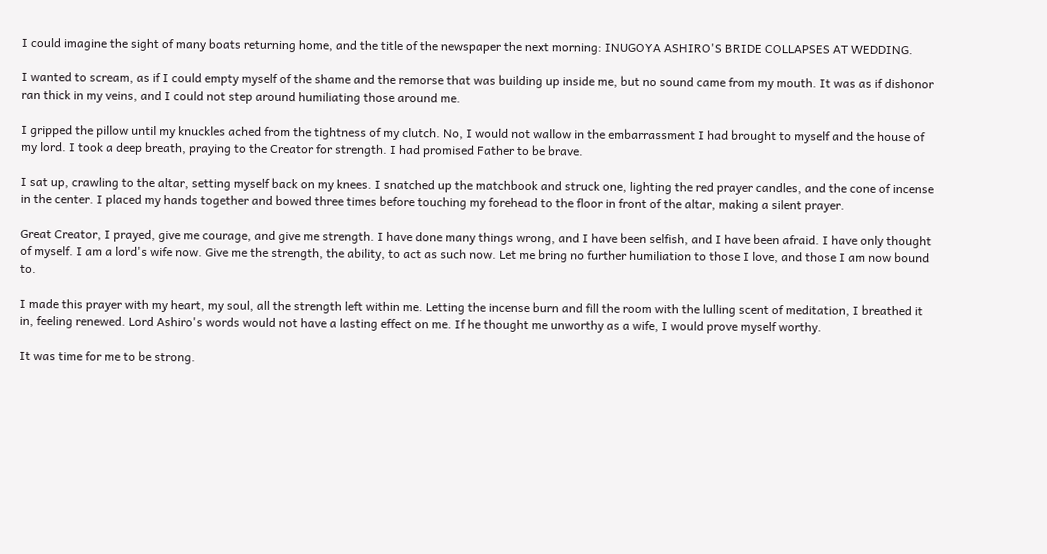I could imagine the sight of many boats returning home, and the title of the newspaper the next morning: INUGOYA ASHIRO'S BRIDE COLLAPSES AT WEDDING.

I wanted to scream, as if I could empty myself of the shame and the remorse that was building up inside me, but no sound came from my mouth. It was as if dishonor ran thick in my veins, and I could not step around humiliating those around me.

I gripped the pillow until my knuckles ached from the tightness of my clutch. No, I would not wallow in the embarrassment I had brought to myself and the house of my lord. I took a deep breath, praying to the Creator for strength. I had promised Father to be brave.

I sat up, crawling to the altar, setting myself back on my knees. I snatched up the matchbook and struck one, lighting the red prayer candles, and the cone of incense in the center. I placed my hands together and bowed three times before touching my forehead to the floor in front of the altar, making a silent prayer.

Great Creator, I prayed, give me courage, and give me strength. I have done many things wrong, and I have been selfish, and I have been afraid. I have only thought of myself. I am a lord's wife now. Give me the strength, the ability, to act as such now. Let me bring no further humiliation to those I love, and those I am now bound to.

I made this prayer with my heart, my soul, all the strength left within me. Letting the incense burn and fill the room with the lulling scent of meditation, I breathed it in, feeling renewed. Lord Ashiro's words would not have a lasting effect on me. If he thought me unworthy as a wife, I would prove myself worthy.

It was time for me to be strong.